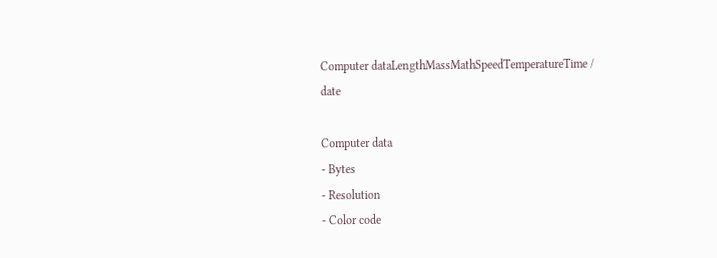Computer dataLengthMassMathSpeedTemperatureTime / date

Computer data
- Bytes
- Resolution
- Color code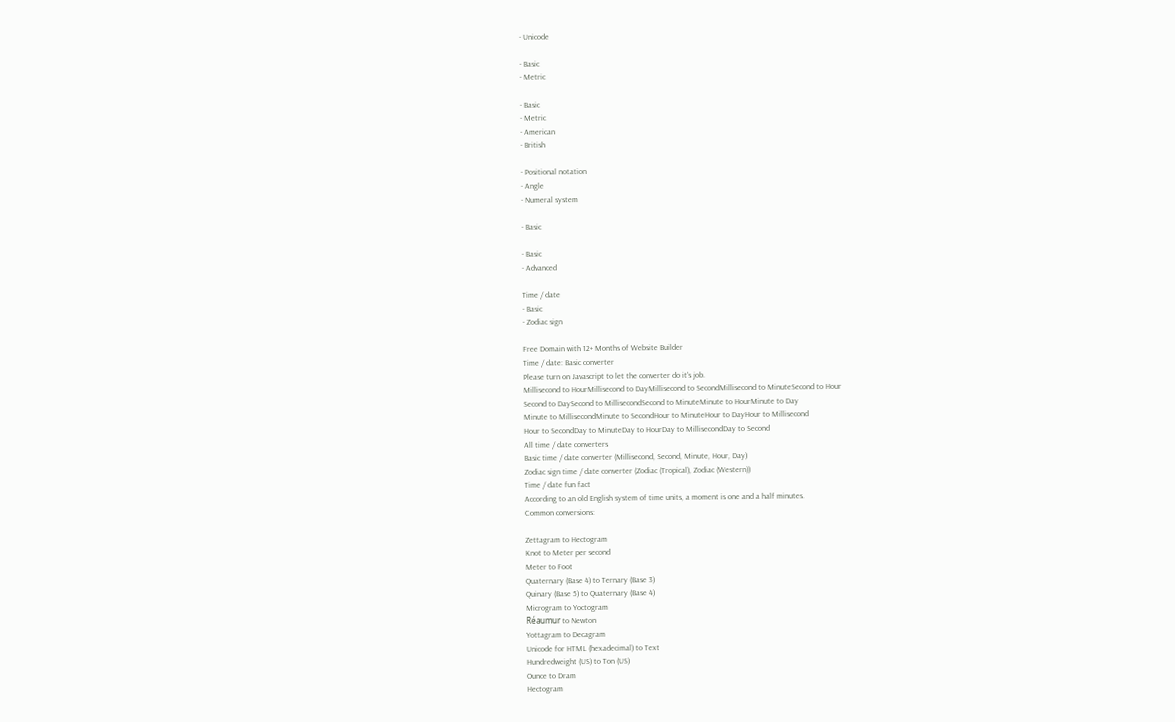- Unicode

- Basic
- Metric

- Basic
- Metric
- American
- British

- Positional notation
- Angle
- Numeral system

- Basic

- Basic
- Advanced

Time / date
- Basic
- Zodiac sign

Free Domain with 12+ Months of Website Builder
Time / date: Basic converter
Please turn on Javascript to let the converter do it's job.
Millisecond to HourMillisecond to DayMillisecond to SecondMillisecond to MinuteSecond to Hour
Second to DaySecond to MillisecondSecond to MinuteMinute to HourMinute to Day
Minute to MillisecondMinute to SecondHour to MinuteHour to DayHour to Millisecond
Hour to SecondDay to MinuteDay to HourDay to MillisecondDay to Second
All time / date converters
Basic time / date converter (Millisecond, Second, Minute, Hour, Day)
Zodiac sign time / date converter (Zodiac (Tropical), Zodiac (Western))
Time / date fun fact
According to an old English system of time units, a moment is one and a half minutes.
Common conversions:

Zettagram to Hectogram
Knot to Meter per second
Meter to Foot
Quaternary (Base 4) to Ternary (Base 3)
Quinary (Base 5) to Quaternary (Base 4)
Microgram to Yoctogram
Réaumur to Newton
Yottagram to Decagram
Unicode for HTML (hexadecimal) to Text
Hundredweight (US) to Ton (US)
Ounce to Dram
Hectogram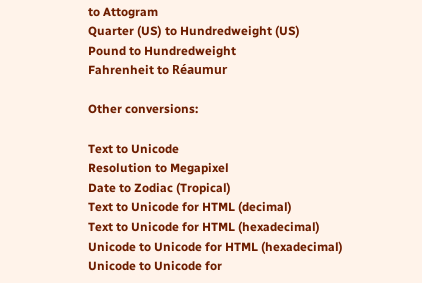to Attogram
Quarter (US) to Hundredweight (US)
Pound to Hundredweight
Fahrenheit to Réaumur

Other conversions:

Text to Unicode
Resolution to Megapixel
Date to Zodiac (Tropical)
Text to Unicode for HTML (decimal)
Text to Unicode for HTML (hexadecimal)
Unicode to Unicode for HTML (hexadecimal)
Unicode to Unicode for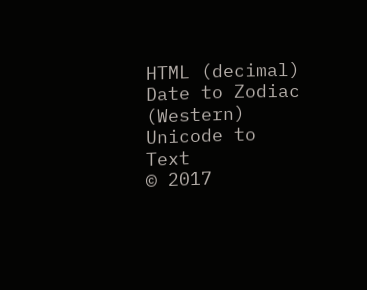HTML (decimal)
Date to Zodiac (Western)
Unicode to Text
© 2017